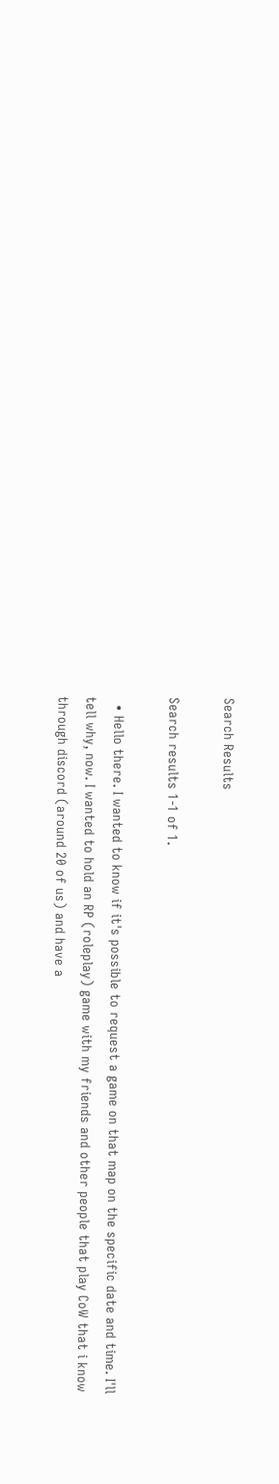Search Results

Search results 1-1 of 1.

  • Hello there. I wanted to know if it's possible to request a game on that map on the specific date and time. I'll tell why, now. I wanted to hold an RP (roleplay) game with my friends and other people that play CoW that i know through discord (around 20 of us) and have a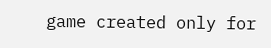game created only for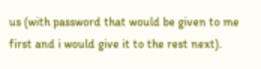us (with password that would be given to me first and i would give it to the rest next).